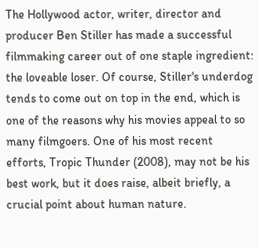The Hollywood actor, writer, director and producer Ben Stiller has made a successful filmmaking career out of one staple ingredient: the loveable loser. Of course, Stiller's underdog tends to come out on top in the end, which is one of the reasons why his movies appeal to so many filmgoers. One of his most recent efforts, Tropic Thunder (2008), may not be his best work, but it does raise, albeit briefly, a crucial point about human nature.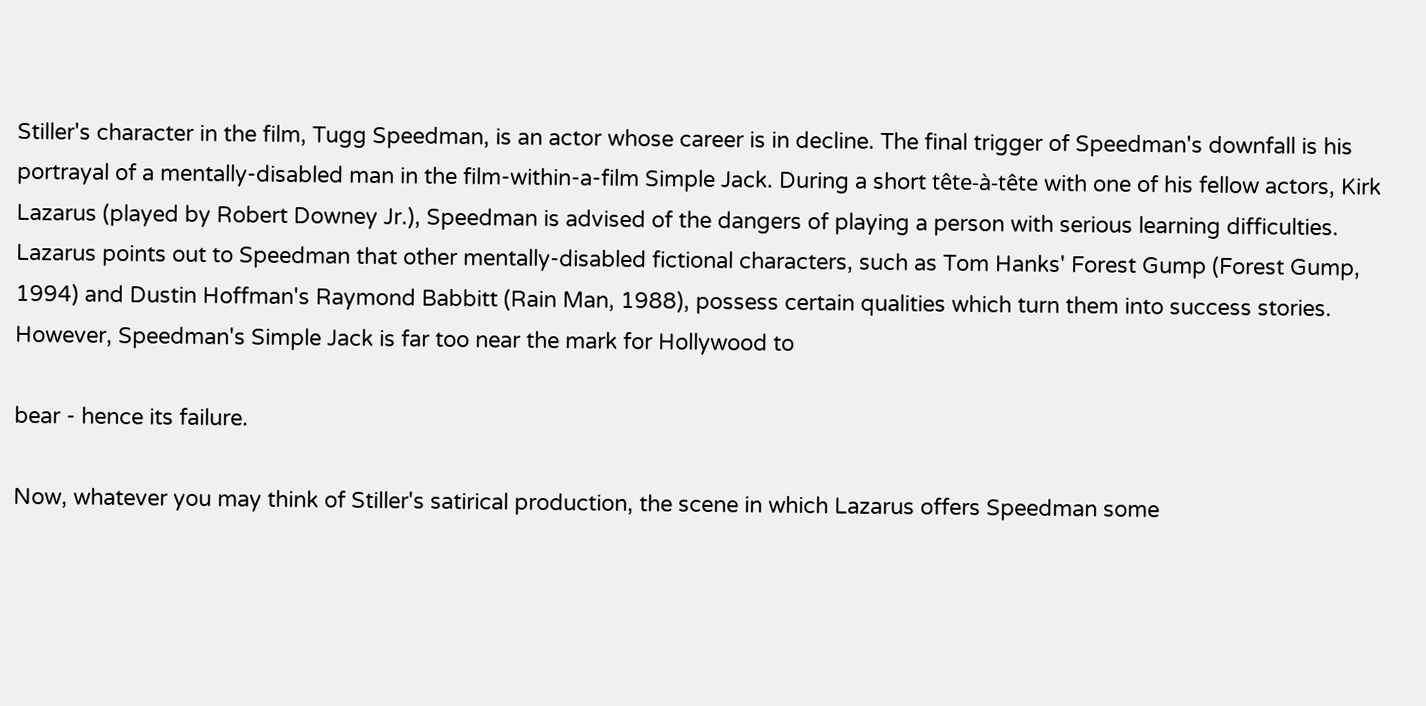Stiller's character in the film, Tugg Speedman, is an actor whose career is in decline. The final trigger of Speedman's downfall is his portrayal of a mentally-disabled man in the film-within-a-film Simple Jack. During a short tête-à-tête with one of his fellow actors, Kirk Lazarus (played by Robert Downey Jr.), Speedman is advised of the dangers of playing a person with serious learning difficulties. Lazarus points out to Speedman that other mentally-disabled fictional characters, such as Tom Hanks' Forest Gump (Forest Gump, 1994) and Dustin Hoffman's Raymond Babbitt (Rain Man, 1988), possess certain qualities which turn them into success stories. However, Speedman's Simple Jack is far too near the mark for Hollywood to

bear - hence its failure.

Now, whatever you may think of Stiller's satirical production, the scene in which Lazarus offers Speedman some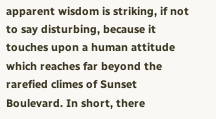apparent wisdom is striking, if not to say disturbing, because it touches upon a human attitude which reaches far beyond the rarefied climes of Sunset Boulevard. In short, there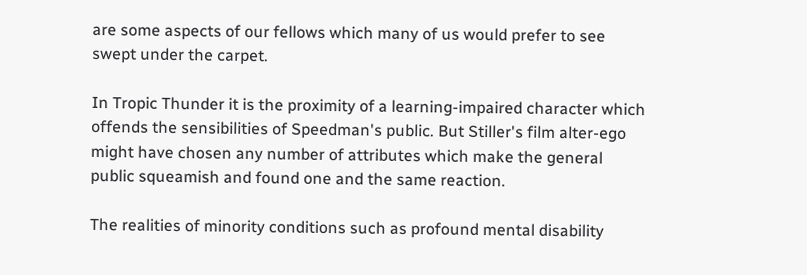are some aspects of our fellows which many of us would prefer to see swept under the carpet.

In Tropic Thunder it is the proximity of a learning-impaired character which offends the sensibilities of Speedman's public. But Stiller's film alter-ego might have chosen any number of attributes which make the general public squeamish and found one and the same reaction.

The realities of minority conditions such as profound mental disability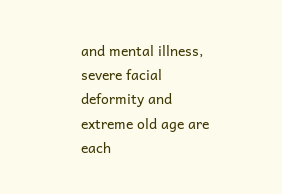and mental illness, severe facial deformity and extreme old age are each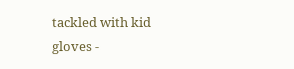tackled with kid gloves -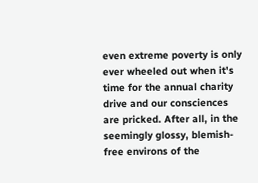even extreme poverty is only ever wheeled out when it's time for the annual charity drive and our consciences are pricked. After all, in the seemingly glossy, blemish-free environs of the